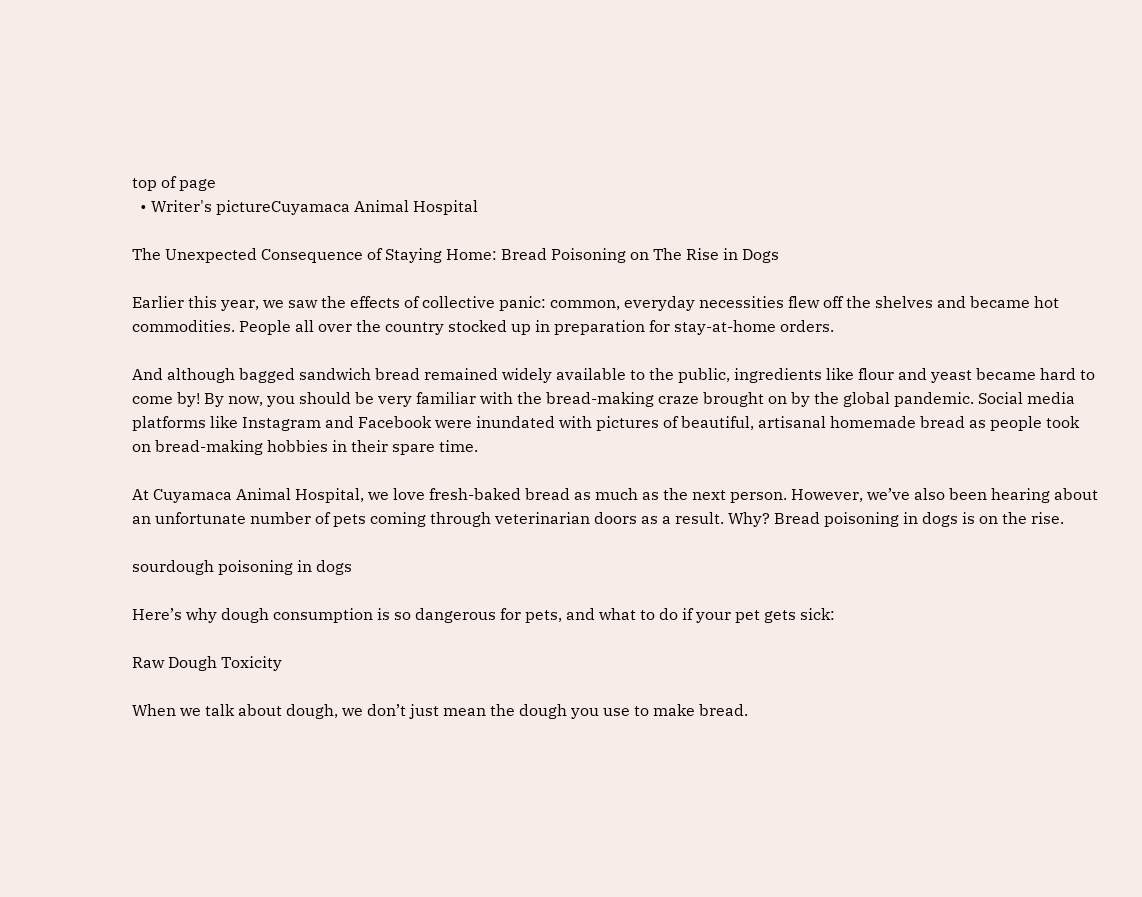top of page
  • Writer's pictureCuyamaca Animal Hospital

The Unexpected Consequence of Staying Home: Bread Poisoning on The Rise in Dogs

Earlier this year, we saw the effects of collective panic: common, everyday necessities flew off the shelves and became hot commodities. People all over the country stocked up in preparation for stay-at-home orders.

And although bagged sandwich bread remained widely available to the public, ingredients like flour and yeast became hard to come by! By now, you should be very familiar with the bread-making craze brought on by the global pandemic. Social media platforms like Instagram and Facebook were inundated with pictures of beautiful, artisanal homemade bread as people took on bread-making hobbies in their spare time.

At Cuyamaca Animal Hospital, we love fresh-baked bread as much as the next person. However, we’ve also been hearing about an unfortunate number of pets coming through veterinarian doors as a result. Why? Bread poisoning in dogs is on the rise.

sourdough poisoning in dogs

Here’s why dough consumption is so dangerous for pets, and what to do if your pet gets sick:

Raw Dough Toxicity

When we talk about dough, we don’t just mean the dough you use to make bread.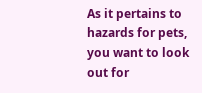As it pertains to hazards for pets, you want to look out for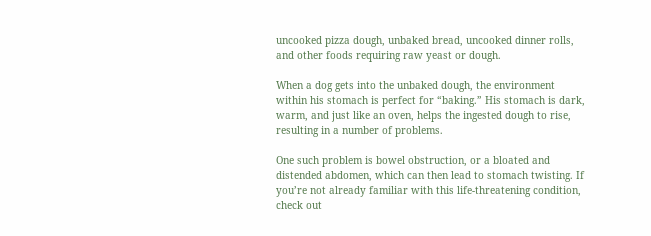uncooked pizza dough, unbaked bread, uncooked dinner rolls, and other foods requiring raw yeast or dough.

When a dog gets into the unbaked dough, the environment within his stomach is perfect for “baking.” His stomach is dark, warm, and just like an oven, helps the ingested dough to rise, resulting in a number of problems.

One such problem is bowel obstruction, or a bloated and distended abdomen, which can then lead to stomach twisting. If you’re not already familiar with this life-threatening condition, check out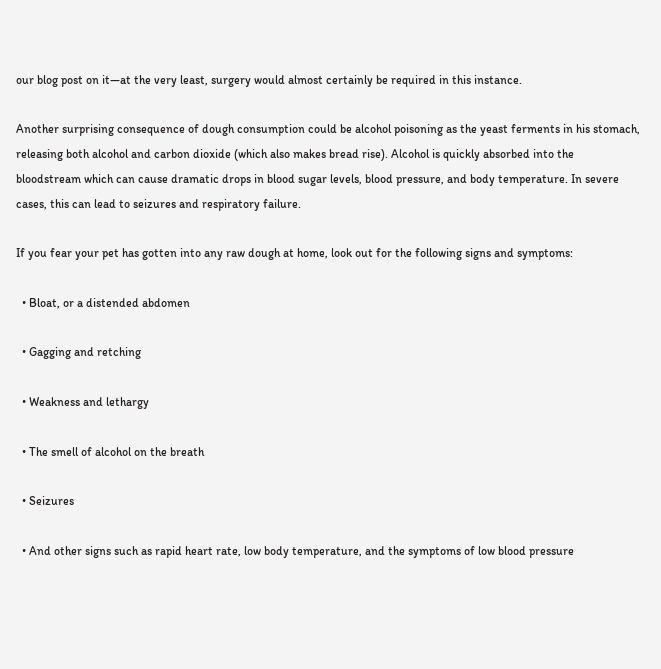our blog post on it—at the very least, surgery would almost certainly be required in this instance.

Another surprising consequence of dough consumption could be alcohol poisoning as the yeast ferments in his stomach, releasing both alcohol and carbon dioxide (which also makes bread rise). Alcohol is quickly absorbed into the bloodstream which can cause dramatic drops in blood sugar levels, blood pressure, and body temperature. In severe cases, this can lead to seizures and respiratory failure.

If you fear your pet has gotten into any raw dough at home, look out for the following signs and symptoms:

  • Bloat, or a distended abdomen

  • Gagging and retching

  • Weakness and lethargy

  • The smell of alcohol on the breath

  • Seizures

  • And other signs such as rapid heart rate, low body temperature, and the symptoms of low blood pressure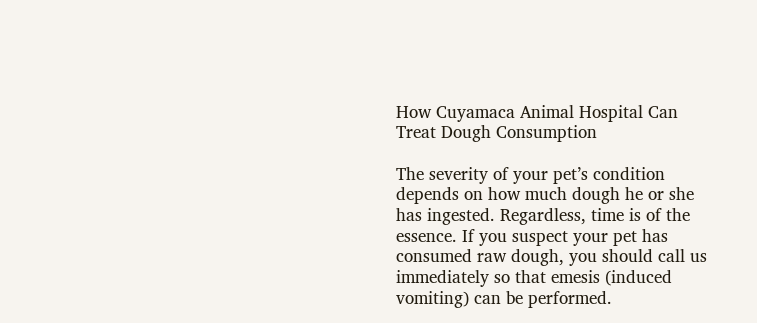How Cuyamaca Animal Hospital Can Treat Dough Consumption

The severity of your pet’s condition depends on how much dough he or she has ingested. Regardless, time is of the essence. If you suspect your pet has consumed raw dough, you should call us immediately so that emesis (induced vomiting) can be performed.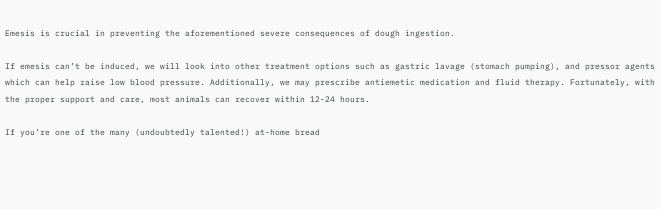Emesis is crucial in preventing the aforementioned severe consequences of dough ingestion.

If emesis can’t be induced, we will look into other treatment options such as gastric lavage (stomach pumping), and pressor agents which can help raise low blood pressure. Additionally, we may prescribe antiemetic medication and fluid therapy. Fortunately, with the proper support and care, most animals can recover within 12-24 hours.

If you’re one of the many (undoubtedly talented!) at-home bread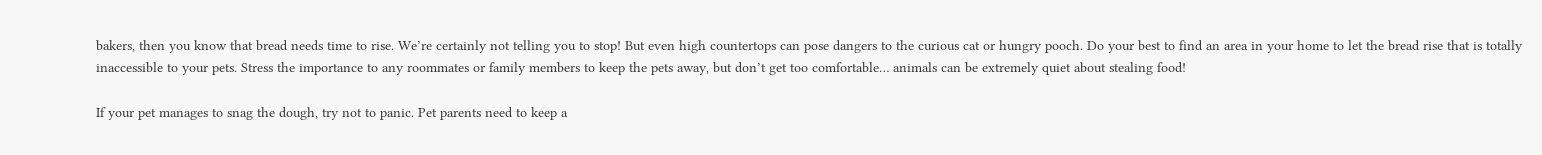bakers, then you know that bread needs time to rise. We’re certainly not telling you to stop! But even high countertops can pose dangers to the curious cat or hungry pooch. Do your best to find an area in your home to let the bread rise that is totally inaccessible to your pets. Stress the importance to any roommates or family members to keep the pets away, but don’t get too comfortable… animals can be extremely quiet about stealing food!

If your pet manages to snag the dough, try not to panic. Pet parents need to keep a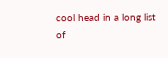cool head in a long list of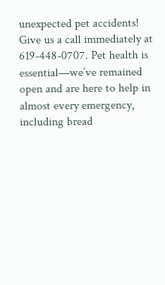unexpected pet accidents! Give us a call immediately at 619-448-0707. Pet health is essential—we’ve remained open and are here to help in almost every emergency, including bread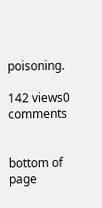poisoning.

142 views0 comments


bottom of page